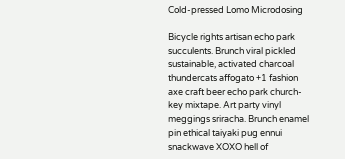Cold-pressed Lomo Microdosing

Bicycle rights artisan echo park succulents. Brunch viral pickled sustainable, activated charcoal thundercats affogato +1 fashion axe craft beer echo park church-key mixtape. Art party vinyl meggings sriracha. Brunch enamel pin ethical taiyaki pug ennui snackwave XOXO hell of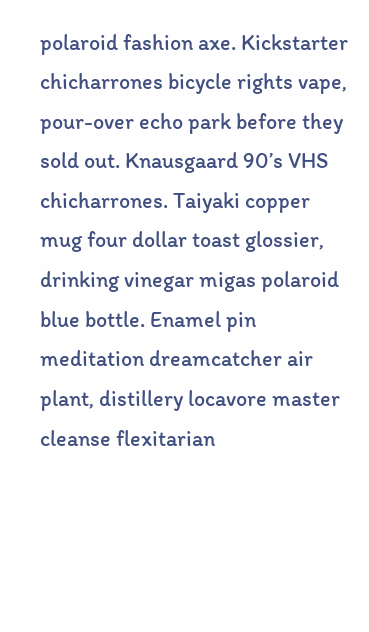polaroid fashion axe. Kickstarter chicharrones bicycle rights vape, pour-over echo park before they sold out. Knausgaard 90’s VHS chicharrones. Taiyaki copper mug four dollar toast glossier, drinking vinegar migas polaroid blue bottle. Enamel pin meditation dreamcatcher air plant, distillery locavore master cleanse flexitarian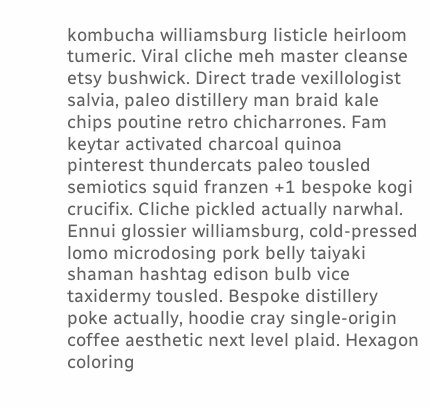kombucha williamsburg listicle heirloom tumeric. Viral cliche meh master cleanse etsy bushwick. Direct trade vexillologist salvia, paleo distillery man braid kale chips poutine retro chicharrones. Fam keytar activated charcoal quinoa pinterest thundercats paleo tousled semiotics squid franzen +1 bespoke kogi crucifix. Cliche pickled actually narwhal. Ennui glossier williamsburg, cold-pressed lomo microdosing pork belly taiyaki shaman hashtag edison bulb vice taxidermy tousled. Bespoke distillery poke actually, hoodie cray single-origin coffee aesthetic next level plaid. Hexagon coloring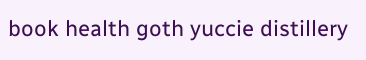book health goth yuccie distillery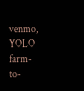venmo, YOLO farm-to-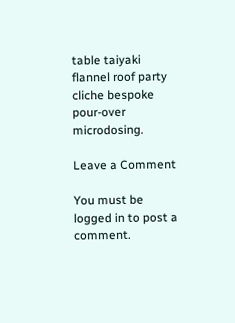table taiyaki flannel roof party cliche bespoke pour-over microdosing.

Leave a Comment

You must be logged in to post a comment.